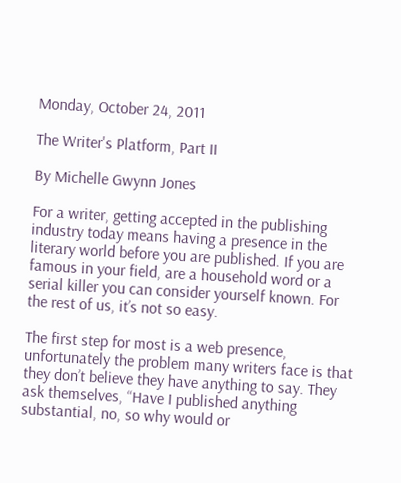Monday, October 24, 2011

The Writer's Platform, Part II

By Michelle Gwynn Jones

For a writer, getting accepted in the publishing industry today means having a presence in the literary world before you are published. If you are famous in your field, are a household word or a serial killer you can consider yourself known. For the rest of us, it’s not so easy.

The first step for most is a web presence, unfortunately the problem many writers face is that they don’t believe they have anything to say. They ask themselves, “Have I published anything substantial, no, so why would or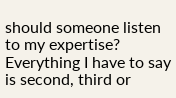should someone listen to my expertise? Everything I have to say is second, third or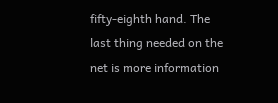fifty-eighth hand. The last thing needed on the net is more information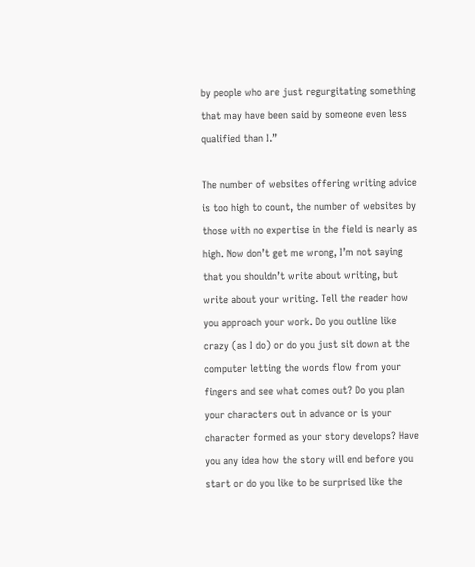by people who are just regurgitating something that may have been said by someone even less qualified than I.”

The number of websites offering writing advice is too high to count, the number of websites by those with no expertise in the field is nearly as high. Now don’t get me wrong, I’m not saying that you shouldn’t write about writing, but write about your writing. Tell the reader how you approach your work. Do you outline like crazy (as I do) or do you just sit down at the computer letting the words flow from your fingers and see what comes out? Do you plan your characters out in advance or is your character formed as your story develops? Have you any idea how the story will end before you start or do you like to be surprised like the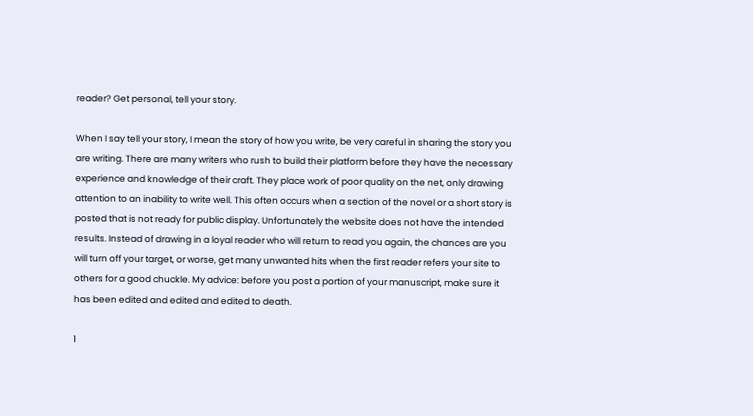reader? Get personal, tell your story.

When I say tell your story, I mean the story of how you write, be very careful in sharing the story you are writing. There are many writers who rush to build their platform before they have the necessary experience and knowledge of their craft. They place work of poor quality on the net, only drawing attention to an inability to write well. This often occurs when a section of the novel or a short story is posted that is not ready for public display. Unfortunately the website does not have the intended results. Instead of drawing in a loyal reader who will return to read you again, the chances are you will turn off your target, or worse, get many unwanted hits when the first reader refers your site to others for a good chuckle. My advice: before you post a portion of your manuscript, make sure it has been edited and edited and edited to death.

1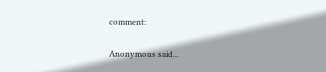comment:

Anonymous said...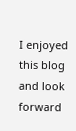I enjoyed this blog and look forward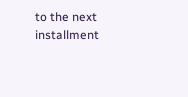to the next installment